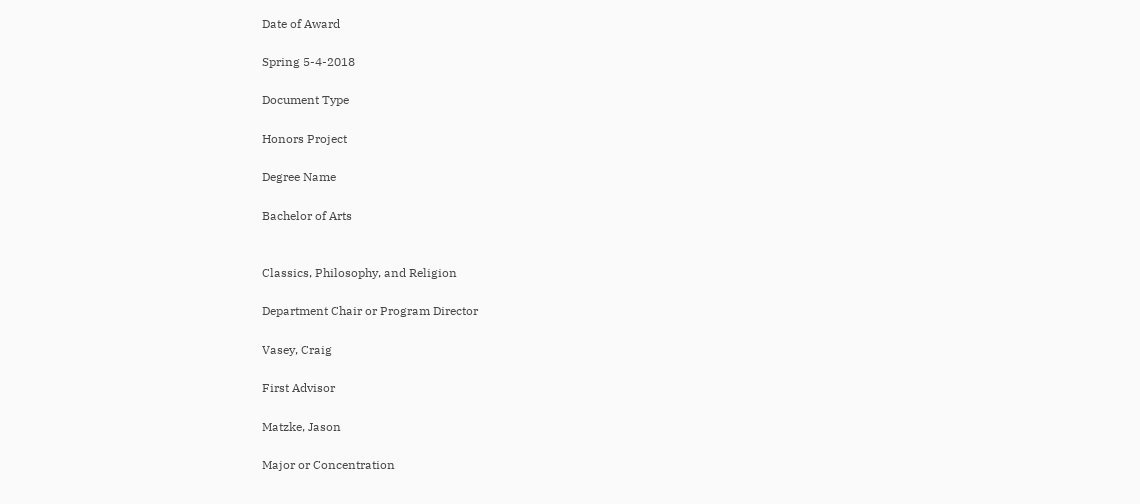Date of Award

Spring 5-4-2018

Document Type

Honors Project

Degree Name

Bachelor of Arts


Classics, Philosophy, and Religion

Department Chair or Program Director

Vasey, Craig

First Advisor

Matzke, Jason

Major or Concentration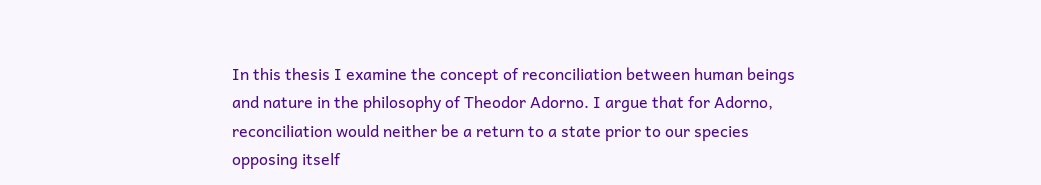In this thesis I examine the concept of reconciliation between human beings and nature in the philosophy of Theodor Adorno. I argue that for Adorno, reconciliation would neither be a return to a state prior to our species opposing itself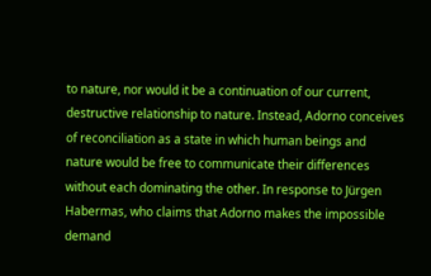to nature, nor would it be a continuation of our current, destructive relationship to nature. Instead, Adorno conceives of reconciliation as a state in which human beings and nature would be free to communicate their differences without each dominating the other. In response to Jürgen Habermas, who claims that Adorno makes the impossible demand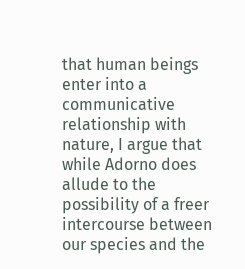that human beings enter into a communicative relationship with nature, I argue that while Adorno does allude to the possibility of a freer intercourse between our species and the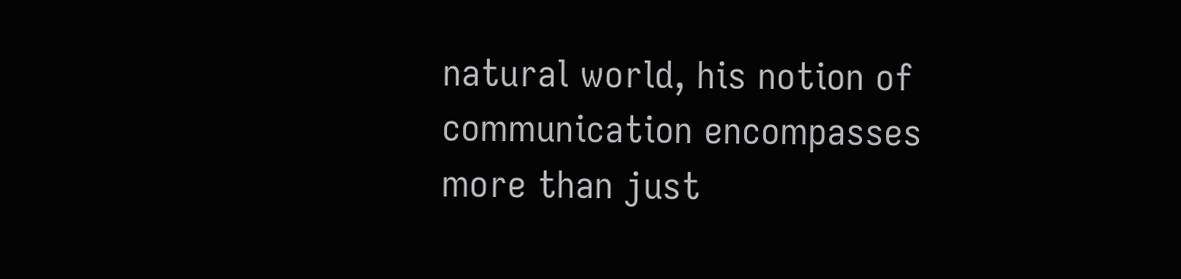natural world, his notion of communication encompasses more than just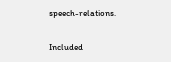speech-relations.

Included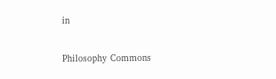in

Philosophy Commons